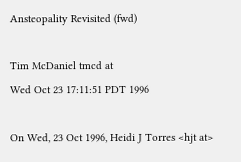Ansteopality Revisited (fwd)

Tim McDaniel tmcd at
Wed Oct 23 17:11:51 PDT 1996

On Wed, 23 Oct 1996, Heidi J Torres <hjt at>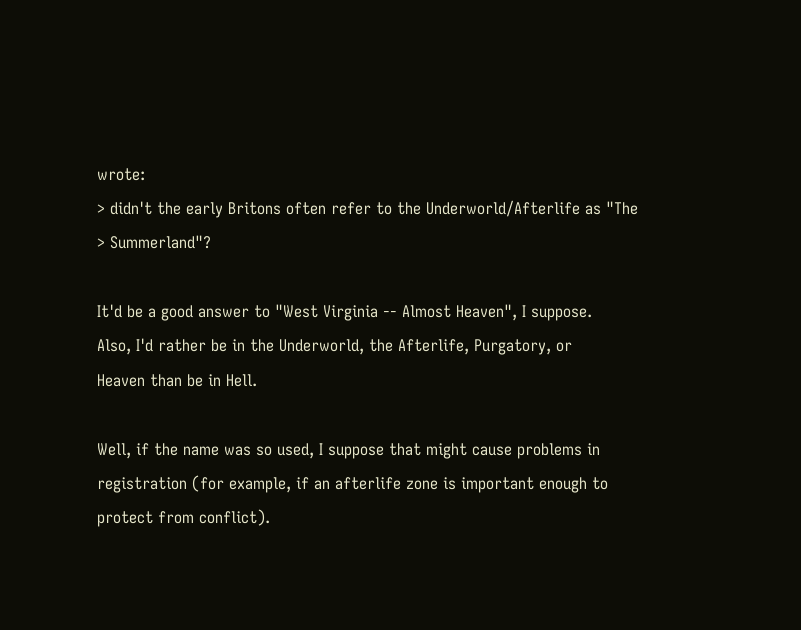wrote:
> didn't the early Britons often refer to the Underworld/Afterlife as "The
> Summerland"?

It'd be a good answer to "West Virginia -- Almost Heaven", I suppose.
Also, I'd rather be in the Underworld, the Afterlife, Purgatory, or
Heaven than be in Hell.

Well, if the name was so used, I suppose that might cause problems in
registration (for example, if an afterlife zone is important enough to
protect from conflict).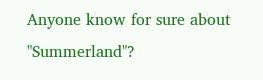Anyone know for sure about "Summerland"?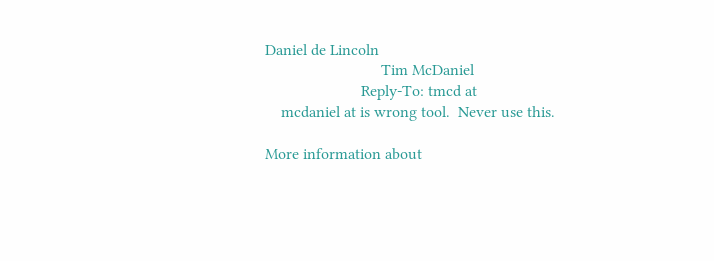Daniel de Lincoln
                             Tim McDaniel
                        Reply-To: tmcd at
    mcdaniel at is wrong tool.  Never use this.

More information about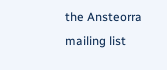the Ansteorra mailing list